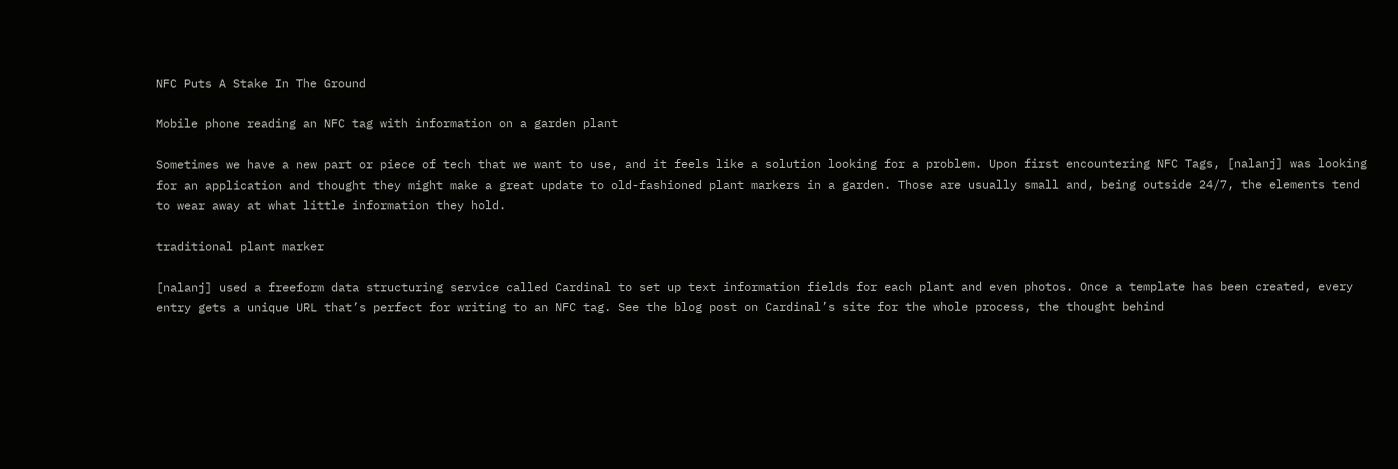NFC Puts A Stake In The Ground

Mobile phone reading an NFC tag with information on a garden plant

Sometimes we have a new part or piece of tech that we want to use, and it feels like a solution looking for a problem. Upon first encountering NFC Tags, [nalanj] was looking for an application and thought they might make a great update to old-fashioned plant markers in a garden. Those are usually small and, being outside 24/7, the elements tend to wear away at what little information they hold.

traditional plant marker

[nalanj] used a freeform data structuring service called Cardinal to set up text information fields for each plant and even photos. Once a template has been created, every entry gets a unique URL that’s perfect for writing to an NFC tag. See the blog post on Cardinal’s site for the whole process, the thought behind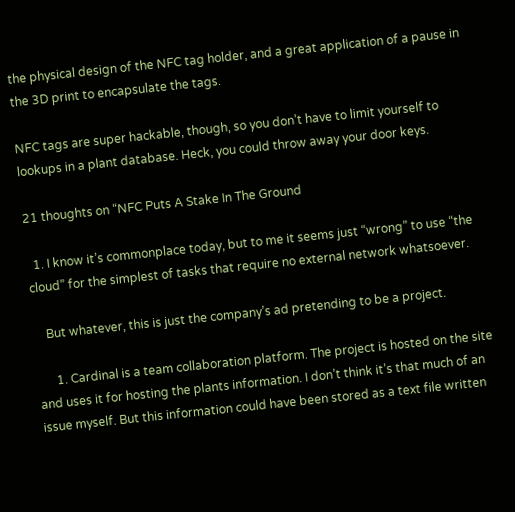the physical design of the NFC tag holder, and a great application of a pause in the 3D print to encapsulate the tags.

NFC tags are super hackable, though, so you don’t have to limit yourself to lookups in a plant database. Heck, you could throw away your door keys.

21 thoughts on “NFC Puts A Stake In The Ground

  1. I know it’s commonplace today, but to me it seems just “wrong” to use “the cloud” for the simplest of tasks that require no external network whatsoever.

    But whatever, this is just the company’s ad pretending to be a project.

      1. Cardinal is a team collaboration platform. The project is hosted on the site and uses it for hosting the plants information. I don’t think it’s that much of an issue myself. But this information could have been stored as a text file written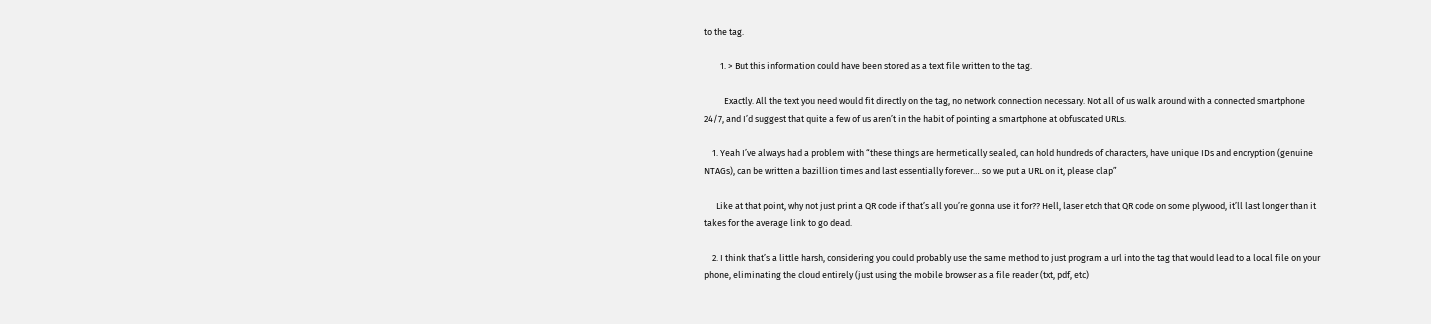to the tag.

        1. > But this information could have been stored as a text file written to the tag.

          Exactly. All the text you need would fit directly on the tag, no network connection necessary. Not all of us walk around with a connected smartphone 24/7, and I’d suggest that quite a few of us aren’t in the habit of pointing a smartphone at obfuscated URLs.

    1. Yeah I’ve always had a problem with “these things are hermetically sealed, can hold hundreds of characters, have unique IDs and encryption (genuine NTAGs), can be written a bazillion times and last essentially forever… so we put a URL on it, please clap”

      Like at that point, why not just print a QR code if that’s all you’re gonna use it for?? Hell, laser etch that QR code on some plywood, it’ll last longer than it takes for the average link to go dead.

    2. I think that’s a little harsh, considering you could probably use the same method to just program a url into the tag that would lead to a local file on your phone, eliminating the cloud entirely (just using the mobile browser as a file reader (txt, pdf, etc)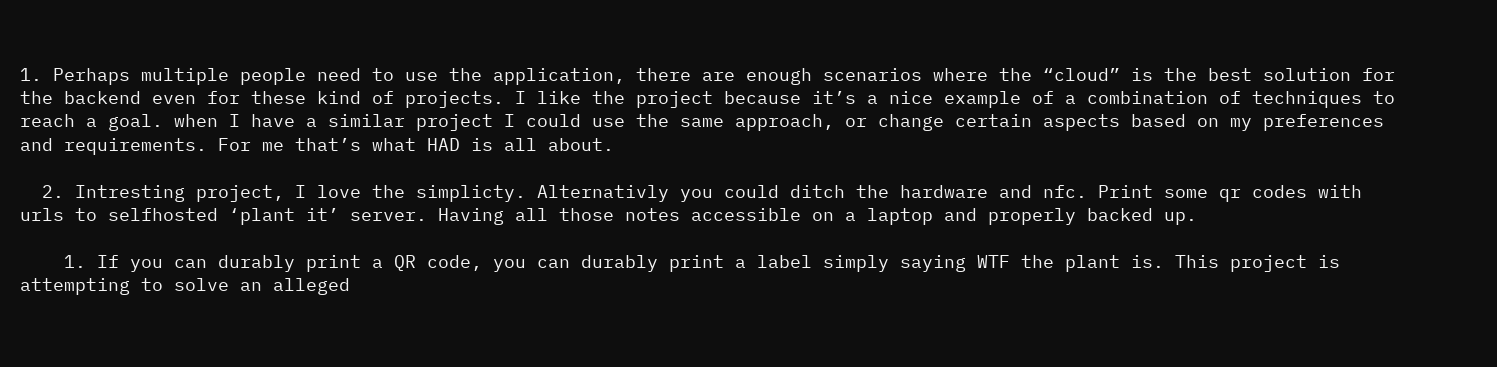1. Perhaps multiple people need to use the application, there are enough scenarios where the “cloud” is the best solution for the backend even for these kind of projects. I like the project because it’s a nice example of a combination of techniques to reach a goal. when I have a similar project I could use the same approach, or change certain aspects based on my preferences and requirements. For me that’s what HAD is all about.

  2. Intresting project, I love the simplicty. Alternativly you could ditch the hardware and nfc. Print some qr codes with urls to selfhosted ‘plant it’ server. Having all those notes accessible on a laptop and properly backed up.

    1. If you can durably print a QR code, you can durably print a label simply saying WTF the plant is. This project is attempting to solve an alleged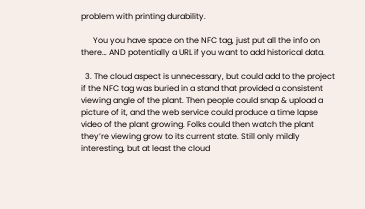problem with printing durability.

      You you have space on the NFC tag, just put all the info on there… AND potentially a URL if you want to add historical data.

  3. The cloud aspect is unnecessary, but could add to the project if the NFC tag was buried in a stand that provided a consistent viewing angle of the plant. Then people could snap & upload a picture of it, and the web service could produce a time lapse video of the plant growing. Folks could then watch the plant they’re viewing grow to its current state. Still only mildly interesting, but at least the cloud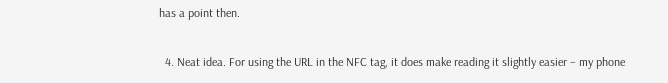has a point then.

  4. Neat idea. For using the URL in the NFC tag, it does make reading it slightly easier – my phone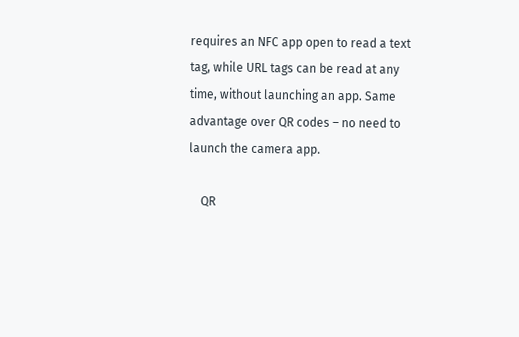requires an NFC app open to read a text tag, while URL tags can be read at any time, without launching an app. Same advantage over QR codes – no need to launch the camera app.

    QR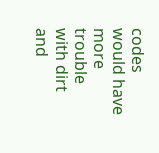codes would have more trouble with dirt and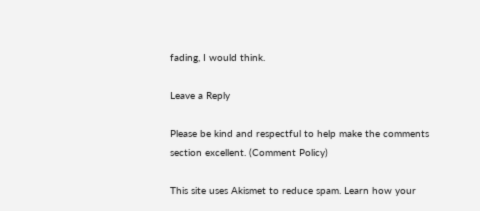fading, I would think.

Leave a Reply

Please be kind and respectful to help make the comments section excellent. (Comment Policy)

This site uses Akismet to reduce spam. Learn how your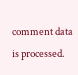comment data is processed.